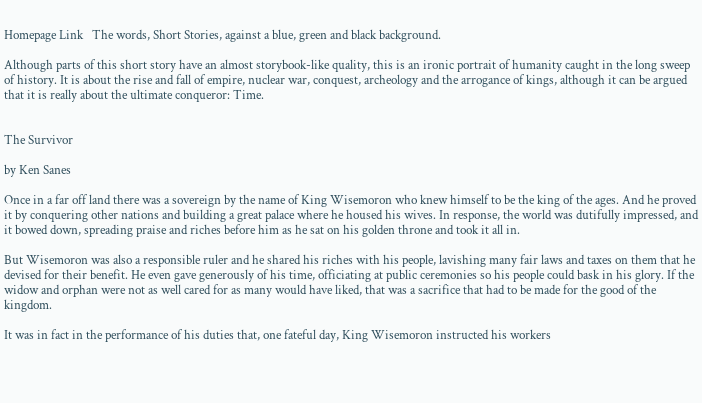Homepage Link   The words, Short Stories, against a blue, green and black background.

Although parts of this short story have an almost storybook-like quality, this is an ironic portrait of humanity caught in the long sweep of history. It is about the rise and fall of empire, nuclear war, conquest, archeology and the arrogance of kings, although it can be argued that it is really about the ultimate conqueror: Time.


The Survivor

by Ken Sanes

Once in a far off land there was a sovereign by the name of King Wisemoron who knew himself to be the king of the ages. And he proved it by conquering other nations and building a great palace where he housed his wives. In response, the world was dutifully impressed, and it bowed down, spreading praise and riches before him as he sat on his golden throne and took it all in.

But Wisemoron was also a responsible ruler and he shared his riches with his people, lavishing many fair laws and taxes on them that he devised for their benefit. He even gave generously of his time, officiating at public ceremonies so his people could bask in his glory. If the widow and orphan were not as well cared for as many would have liked, that was a sacrifice that had to be made for the good of the kingdom.

It was in fact in the performance of his duties that, one fateful day, King Wisemoron instructed his workers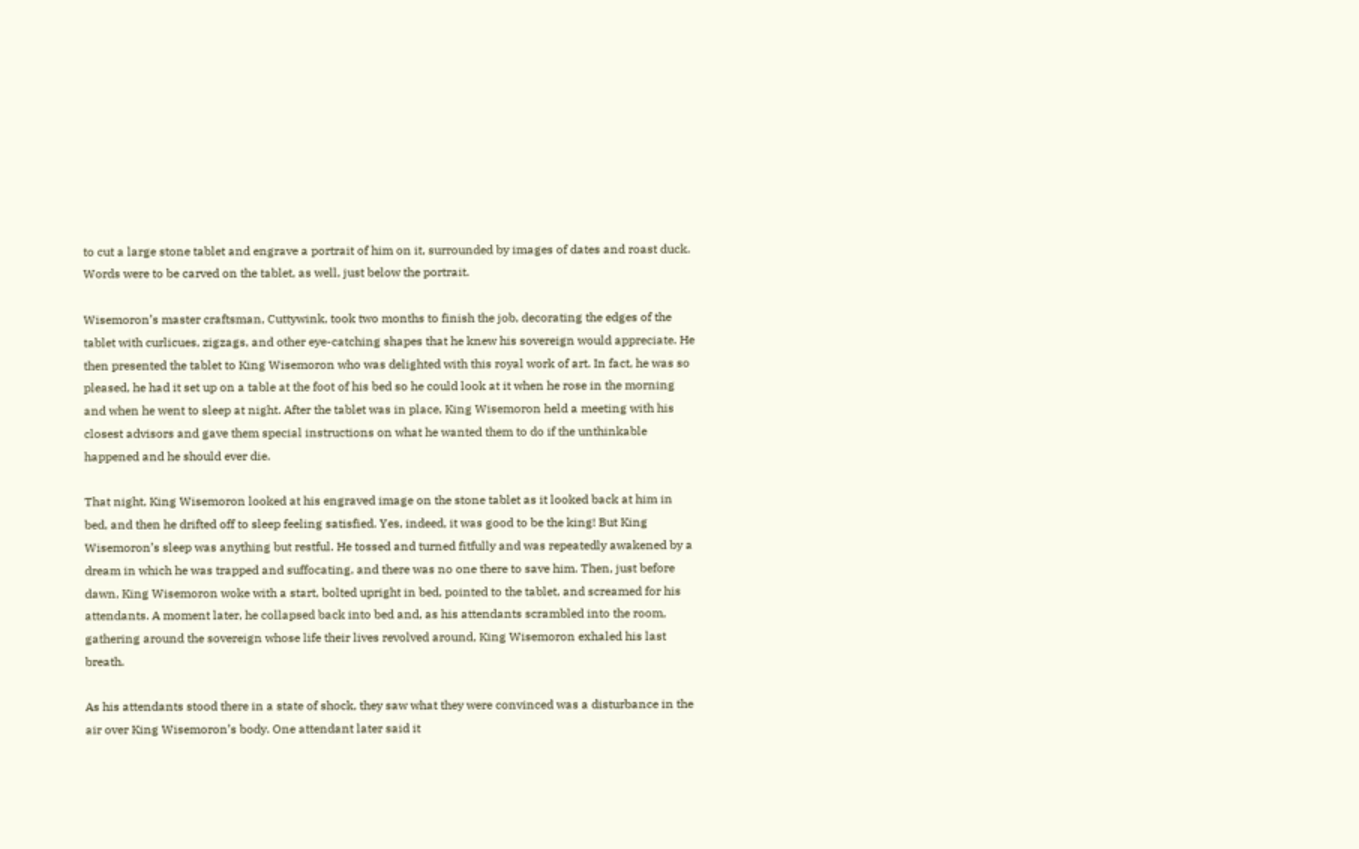to cut a large stone tablet and engrave a portrait of him on it, surrounded by images of dates and roast duck. Words were to be carved on the tablet, as well, just below the portrait.

Wisemoron’s master craftsman, Cuttywink, took two months to finish the job, decorating the edges of the tablet with curlicues, zigzags, and other eye-catching shapes that he knew his sovereign would appreciate. He then presented the tablet to King Wisemoron who was delighted with this royal work of art. In fact, he was so pleased, he had it set up on a table at the foot of his bed so he could look at it when he rose in the morning and when he went to sleep at night. After the tablet was in place, King Wisemoron held a meeting with his closest advisors and gave them special instructions on what he wanted them to do if the unthinkable happened and he should ever die.

That night, King Wisemoron looked at his engraved image on the stone tablet as it looked back at him in bed, and then he drifted off to sleep feeling satisfied. Yes, indeed, it was good to be the king! But King Wisemoron’s sleep was anything but restful. He tossed and turned fitfully and was repeatedly awakened by a dream in which he was trapped and suffocating, and there was no one there to save him. Then, just before dawn, King Wisemoron woke with a start, bolted upright in bed, pointed to the tablet, and screamed for his attendants. A moment later, he collapsed back into bed and, as his attendants scrambled into the room, gathering around the sovereign whose life their lives revolved around, King Wisemoron exhaled his last breath.

As his attendants stood there in a state of shock, they saw what they were convinced was a disturbance in the air over King Wisemoron’s body. One attendant later said it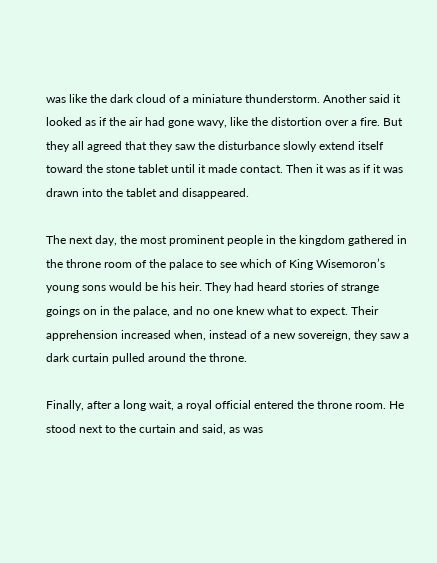was like the dark cloud of a miniature thunderstorm. Another said it looked as if the air had gone wavy, like the distortion over a fire. But they all agreed that they saw the disturbance slowly extend itself toward the stone tablet until it made contact. Then it was as if it was drawn into the tablet and disappeared.

The next day, the most prominent people in the kingdom gathered in the throne room of the palace to see which of King Wisemoron’s young sons would be his heir. They had heard stories of strange goings on in the palace, and no one knew what to expect. Their apprehension increased when, instead of a new sovereign, they saw a dark curtain pulled around the throne.

Finally, after a long wait, a royal official entered the throne room. He stood next to the curtain and said, as was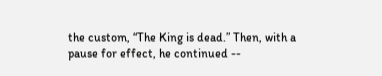the custom, “The King is dead.” Then, with a pause for effect, he continued --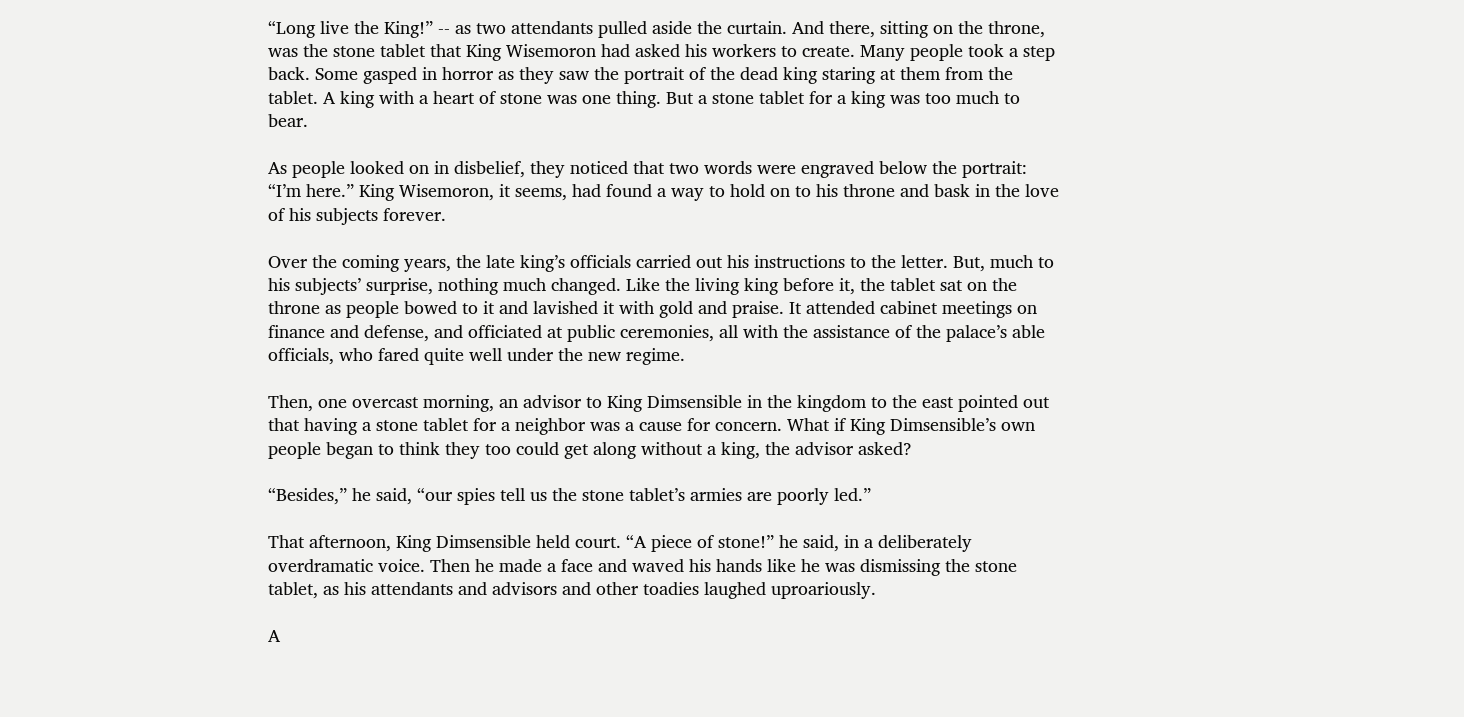“Long live the King!” -- as two attendants pulled aside the curtain. And there, sitting on the throne, was the stone tablet that King Wisemoron had asked his workers to create. Many people took a step back. Some gasped in horror as they saw the portrait of the dead king staring at them from the tablet. A king with a heart of stone was one thing. But a stone tablet for a king was too much to bear.

As people looked on in disbelief, they noticed that two words were engraved below the portrait: “I’m here.” King Wisemoron, it seems, had found a way to hold on to his throne and bask in the love of his subjects forever.

Over the coming years, the late king’s officials carried out his instructions to the letter. But, much to his subjects’ surprise, nothing much changed. Like the living king before it, the tablet sat on the throne as people bowed to it and lavished it with gold and praise. It attended cabinet meetings on finance and defense, and officiated at public ceremonies, all with the assistance of the palace’s able officials, who fared quite well under the new regime.

Then, one overcast morning, an advisor to King Dimsensible in the kingdom to the east pointed out that having a stone tablet for a neighbor was a cause for concern. What if King Dimsensible’s own people began to think they too could get along without a king, the advisor asked?

“Besides,” he said, “our spies tell us the stone tablet’s armies are poorly led.”

That afternoon, King Dimsensible held court. “A piece of stone!” he said, in a deliberately overdramatic voice. Then he made a face and waved his hands like he was dismissing the stone tablet, as his attendants and advisors and other toadies laughed uproariously.

A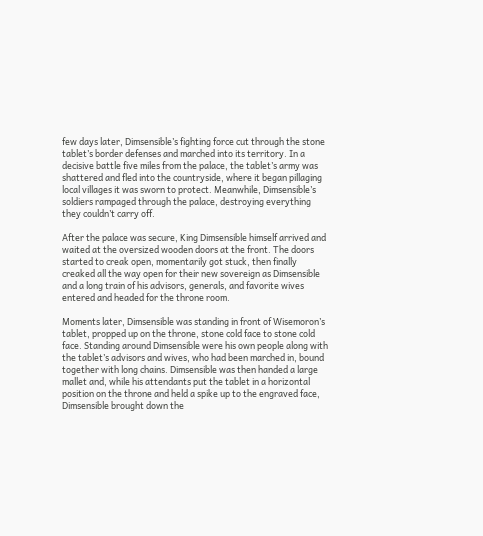few days later, Dimsensible’s fighting force cut through the stone tablet’s border defenses and marched into its territory. In a decisive battle five miles from the palace, the tablet’s army was shattered and fled into the countryside, where it began pillaging local villages it was sworn to protect. Meanwhile, Dimsensible’s soldiers rampaged through the palace, destroying everything they couldn’t carry off.

After the palace was secure, King Dimsensible himself arrived and waited at the oversized wooden doors at the front. The doors started to creak open, momentarily got stuck, then finally creaked all the way open for their new sovereign as Dimsensible and a long train of his advisors, generals, and favorite wives entered and headed for the throne room.

Moments later, Dimsensible was standing in front of Wisemoron’s tablet, propped up on the throne, stone cold face to stone cold face. Standing around Dimsensible were his own people along with the tablet’s advisors and wives, who had been marched in, bound together with long chains. Dimsensible was then handed a large mallet and, while his attendants put the tablet in a horizontal position on the throne and held a spike up to the engraved face, Dimsensible brought down the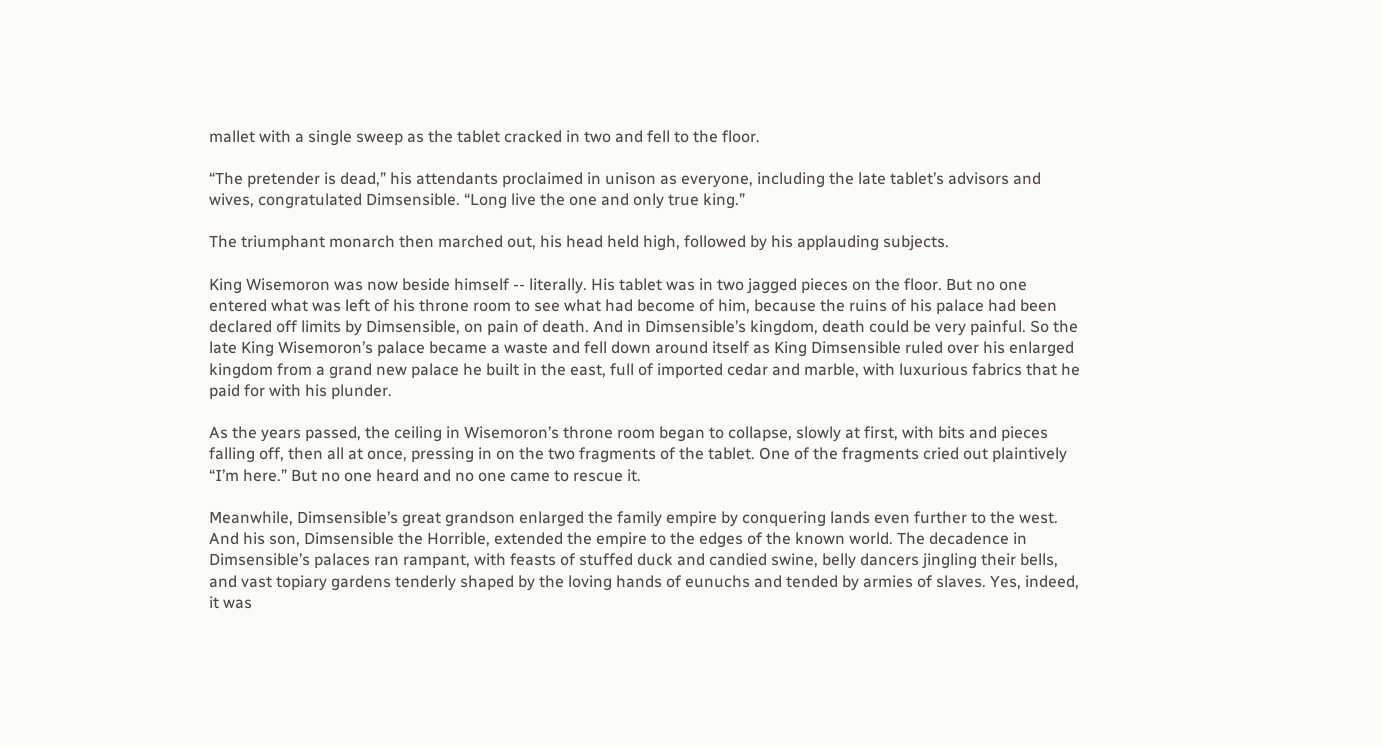mallet with a single sweep as the tablet cracked in two and fell to the floor.

“The pretender is dead,” his attendants proclaimed in unison as everyone, including the late tablet’s advisors and wives, congratulated Dimsensible. “Long live the one and only true king.”

The triumphant monarch then marched out, his head held high, followed by his applauding subjects.

King Wisemoron was now beside himself -- literally. His tablet was in two jagged pieces on the floor. But no one entered what was left of his throne room to see what had become of him, because the ruins of his palace had been declared off limits by Dimsensible, on pain of death. And in Dimsensible’s kingdom, death could be very painful. So the late King Wisemoron’s palace became a waste and fell down around itself as King Dimsensible ruled over his enlarged kingdom from a grand new palace he built in the east, full of imported cedar and marble, with luxurious fabrics that he paid for with his plunder.

As the years passed, the ceiling in Wisemoron’s throne room began to collapse, slowly at first, with bits and pieces falling off, then all at once, pressing in on the two fragments of the tablet. One of the fragments cried out plaintively “I’m here.” But no one heard and no one came to rescue it.

Meanwhile, Dimsensible’s great grandson enlarged the family empire by conquering lands even further to the west. And his son, Dimsensible the Horrible, extended the empire to the edges of the known world. The decadence in Dimsensible’s palaces ran rampant, with feasts of stuffed duck and candied swine, belly dancers jingling their bells, and vast topiary gardens tenderly shaped by the loving hands of eunuchs and tended by armies of slaves. Yes, indeed, it was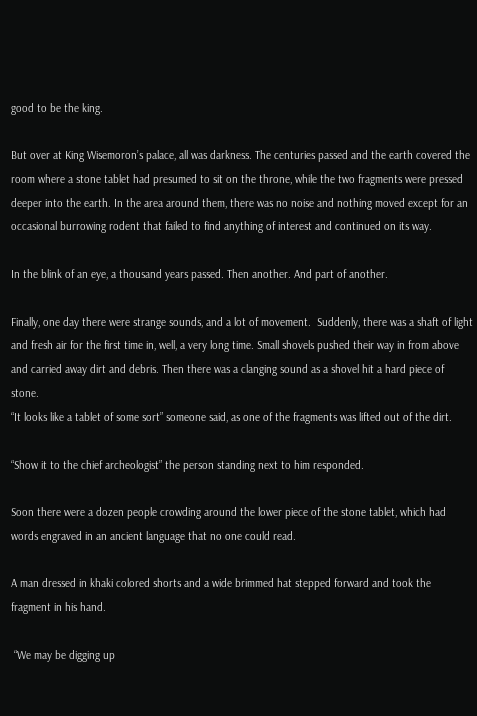good to be the king.

But over at King Wisemoron’s palace, all was darkness. The centuries passed and the earth covered the room where a stone tablet had presumed to sit on the throne, while the two fragments were pressed deeper into the earth. In the area around them, there was no noise and nothing moved except for an occasional burrowing rodent that failed to find anything of interest and continued on its way.

In the blink of an eye, a thousand years passed. Then another. And part of another.

Finally, one day there were strange sounds, and a lot of movement.  Suddenly, there was a shaft of light and fresh air for the first time in, well, a very long time. Small shovels pushed their way in from above and carried away dirt and debris. Then there was a clanging sound as a shovel hit a hard piece of stone.
“It looks like a tablet of some sort” someone said, as one of the fragments was lifted out of the dirt.

“Show it to the chief archeologist” the person standing next to him responded.

Soon there were a dozen people crowding around the lower piece of the stone tablet, which had words engraved in an ancient language that no one could read.

A man dressed in khaki colored shorts and a wide brimmed hat stepped forward and took the fragment in his hand.

 “We may be digging up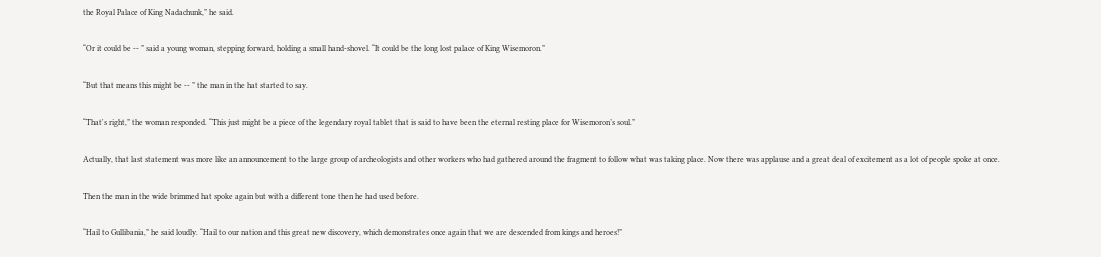the Royal Palace of King Nadachunk,” he said.

“Or it could be -- ” said a young woman, stepping forward, holding a small hand-shovel. “It could be the long lost palace of King Wisemoron.”

“But that means this might be -- ” the man in the hat started to say.

“That's right,” the woman responded. “This just might be a piece of the legendary royal tablet that is said to have been the eternal resting place for Wisemoron’s soul.”

Actually, that last statement was more like an announcement to the large group of archeologists and other workers who had gathered around the fragment to follow what was taking place. Now there was applause and a great deal of excitement as a lot of people spoke at once.

Then the man in the wide brimmed hat spoke again but with a different tone then he had used before.

“Hail to Gullibania,” he said loudly. “Hail to our nation and this great new discovery, which demonstrates once again that we are descended from kings and heroes!”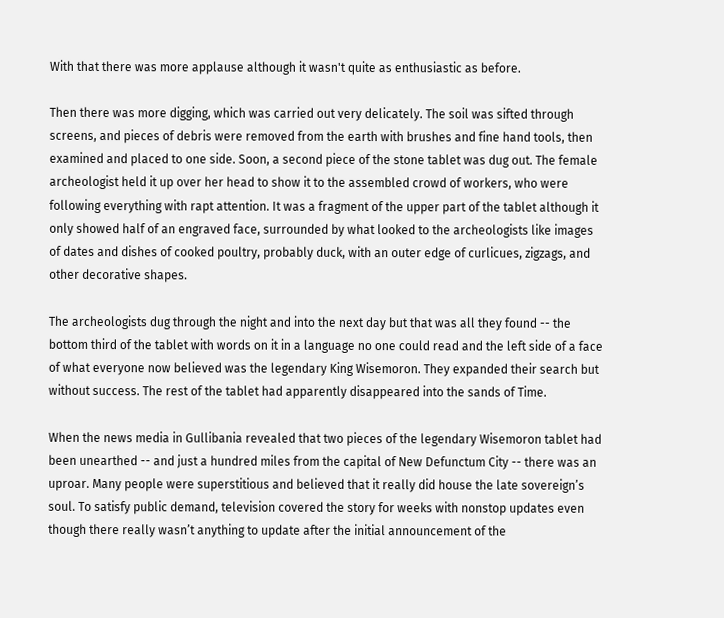With that there was more applause although it wasn't quite as enthusiastic as before.

Then there was more digging, which was carried out very delicately. The soil was sifted through screens, and pieces of debris were removed from the earth with brushes and fine hand tools, then examined and placed to one side. Soon, a second piece of the stone tablet was dug out. The female archeologist held it up over her head to show it to the assembled crowd of workers, who were following everything with rapt attention. It was a fragment of the upper part of the tablet although it only showed half of an engraved face, surrounded by what looked to the archeologists like images of dates and dishes of cooked poultry, probably duck, with an outer edge of curlicues, zigzags, and other decorative shapes.

The archeologists dug through the night and into the next day but that was all they found -- the bottom third of the tablet with words on it in a language no one could read and the left side of a face of what everyone now believed was the legendary King Wisemoron. They expanded their search but without success. The rest of the tablet had apparently disappeared into the sands of Time.

When the news media in Gullibania revealed that two pieces of the legendary Wisemoron tablet had been unearthed -- and just a hundred miles from the capital of New Defunctum City -- there was an uproar. Many people were superstitious and believed that it really did house the late sovereign’s soul. To satisfy public demand, television covered the story for weeks with nonstop updates even though there really wasn’t anything to update after the initial announcement of the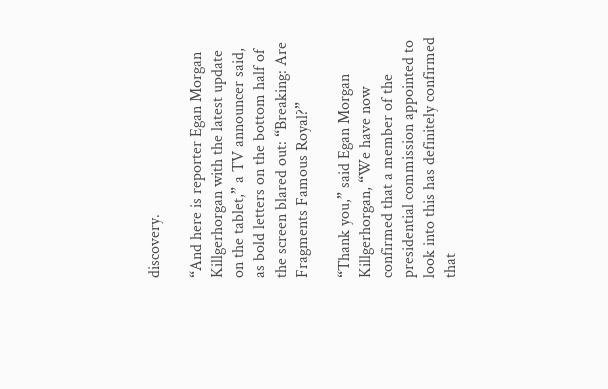discovery.

“And here is reporter Egan Morgan Killgerhorgan with the latest update on the tablet,” a TV announcer said, as bold letters on the bottom half of the screen blared out: “Breaking: Are Fragments Famous Royal?”

“Thank you,” said Egan Morgan Killgerhorgan, “We have now confirmed that a member of the presidential commission appointed to look into this has definitely confirmed that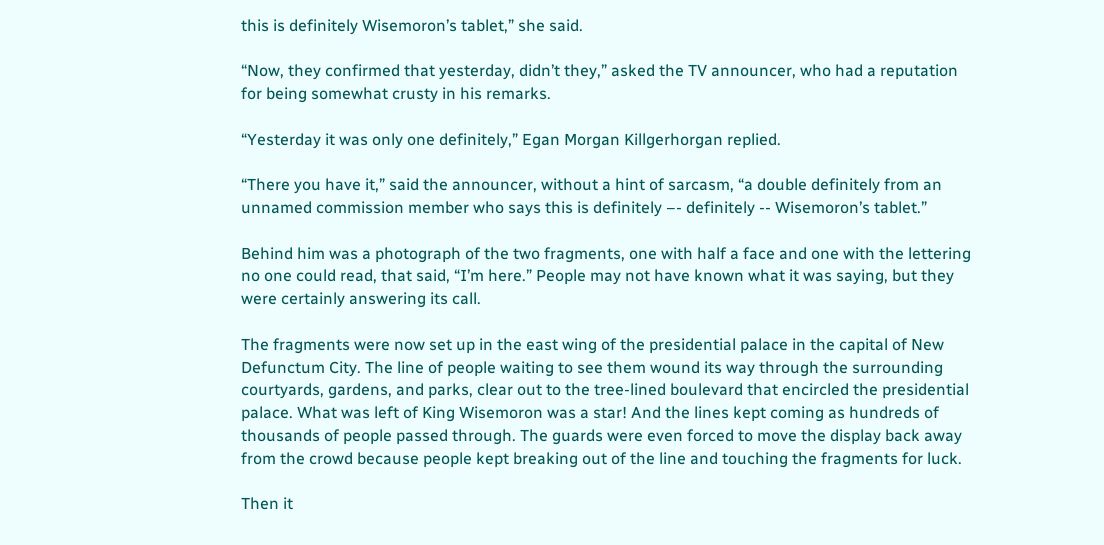this is definitely Wisemoron’s tablet,” she said.

“Now, they confirmed that yesterday, didn’t they,” asked the TV announcer, who had a reputation for being somewhat crusty in his remarks.

“Yesterday it was only one definitely,” Egan Morgan Killgerhorgan replied.

“There you have it,” said the announcer, without a hint of sarcasm, “a double definitely from an unnamed commission member who says this is definitely –- definitely -- Wisemoron’s tablet.”

Behind him was a photograph of the two fragments, one with half a face and one with the lettering no one could read, that said, “I’m here.” People may not have known what it was saying, but they were certainly answering its call.

The fragments were now set up in the east wing of the presidential palace in the capital of New Defunctum City. The line of people waiting to see them wound its way through the surrounding courtyards, gardens, and parks, clear out to the tree-lined boulevard that encircled the presidential palace. What was left of King Wisemoron was a star! And the lines kept coming as hundreds of thousands of people passed through. The guards were even forced to move the display back away from the crowd because people kept breaking out of the line and touching the fragments for luck.

Then it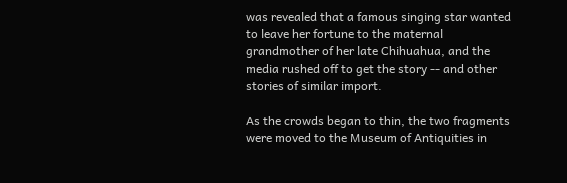was revealed that a famous singing star wanted to leave her fortune to the maternal grandmother of her late Chihuahua, and the media rushed off to get the story -- and other stories of similar import.

As the crowds began to thin, the two fragments were moved to the Museum of Antiquities in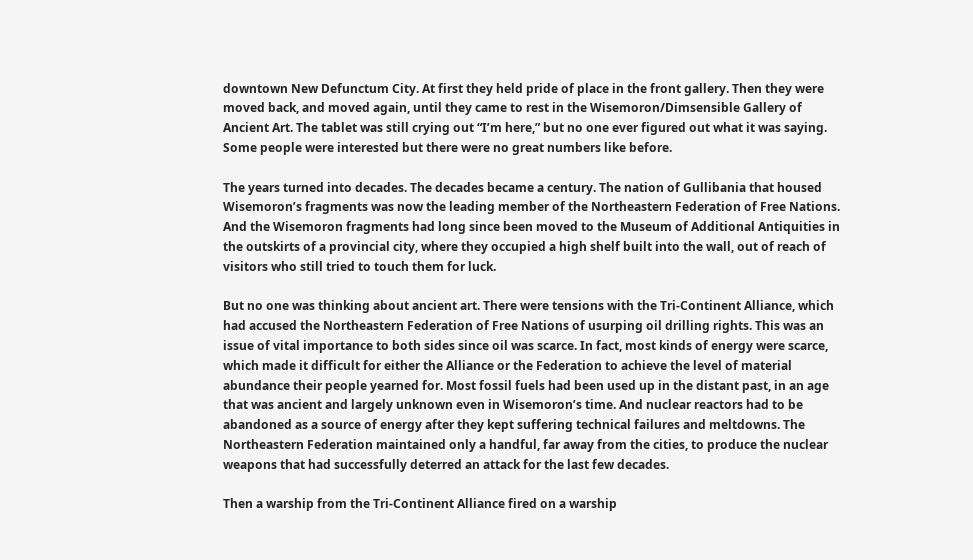downtown New Defunctum City. At first they held pride of place in the front gallery. Then they were moved back, and moved again, until they came to rest in the Wisemoron/Dimsensible Gallery of Ancient Art. The tablet was still crying out “I’m here,” but no one ever figured out what it was saying. Some people were interested but there were no great numbers like before.

The years turned into decades. The decades became a century. The nation of Gullibania that housed Wisemoron’s fragments was now the leading member of the Northeastern Federation of Free Nations. And the Wisemoron fragments had long since been moved to the Museum of Additional Antiquities in the outskirts of a provincial city, where they occupied a high shelf built into the wall, out of reach of visitors who still tried to touch them for luck.

But no one was thinking about ancient art. There were tensions with the Tri-Continent Alliance, which had accused the Northeastern Federation of Free Nations of usurping oil drilling rights. This was an issue of vital importance to both sides since oil was scarce. In fact, most kinds of energy were scarce, which made it difficult for either the Alliance or the Federation to achieve the level of material abundance their people yearned for. Most fossil fuels had been used up in the distant past, in an age that was ancient and largely unknown even in Wisemoron’s time. And nuclear reactors had to be abandoned as a source of energy after they kept suffering technical failures and meltdowns. The Northeastern Federation maintained only a handful, far away from the cities, to produce the nuclear weapons that had successfully deterred an attack for the last few decades.

Then a warship from the Tri-Continent Alliance fired on a warship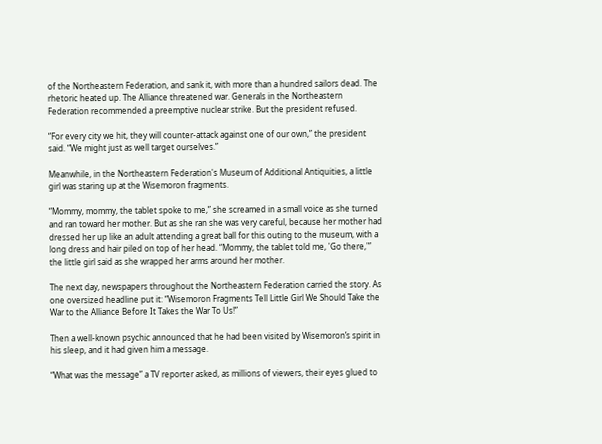of the Northeastern Federation, and sank it, with more than a hundred sailors dead. The rhetoric heated up. The Alliance threatened war. Generals in the Northeastern Federation recommended a preemptive nuclear strike. But the president refused.

“For every city we hit, they will counter-attack against one of our own,” the president said. “We might just as well target ourselves.”

Meanwhile, in the Northeastern Federation's Museum of Additional Antiquities, a little girl was staring up at the Wisemoron fragments.

“Mommy, mommy, the tablet spoke to me,” she screamed in a small voice as she turned and ran toward her mother. But as she ran she was very careful, because her mother had dressed her up like an adult attending a great ball for this outing to the museum, with a long dress and hair piled on top of her head. “Mommy, the tablet told me, 'Go there,'” the little girl said as she wrapped her arms around her mother.

The next day, newspapers throughout the Northeastern Federation carried the story. As one oversized headline put it: “Wisemoron Fragments Tell Little Girl We Should Take the War to the Alliance Before It Takes the War To Us!”

Then a well-known psychic announced that he had been visited by Wisemoron’s spirit in his sleep, and it had given him a message.

“What was the message” a TV reporter asked, as millions of viewers, their eyes glued to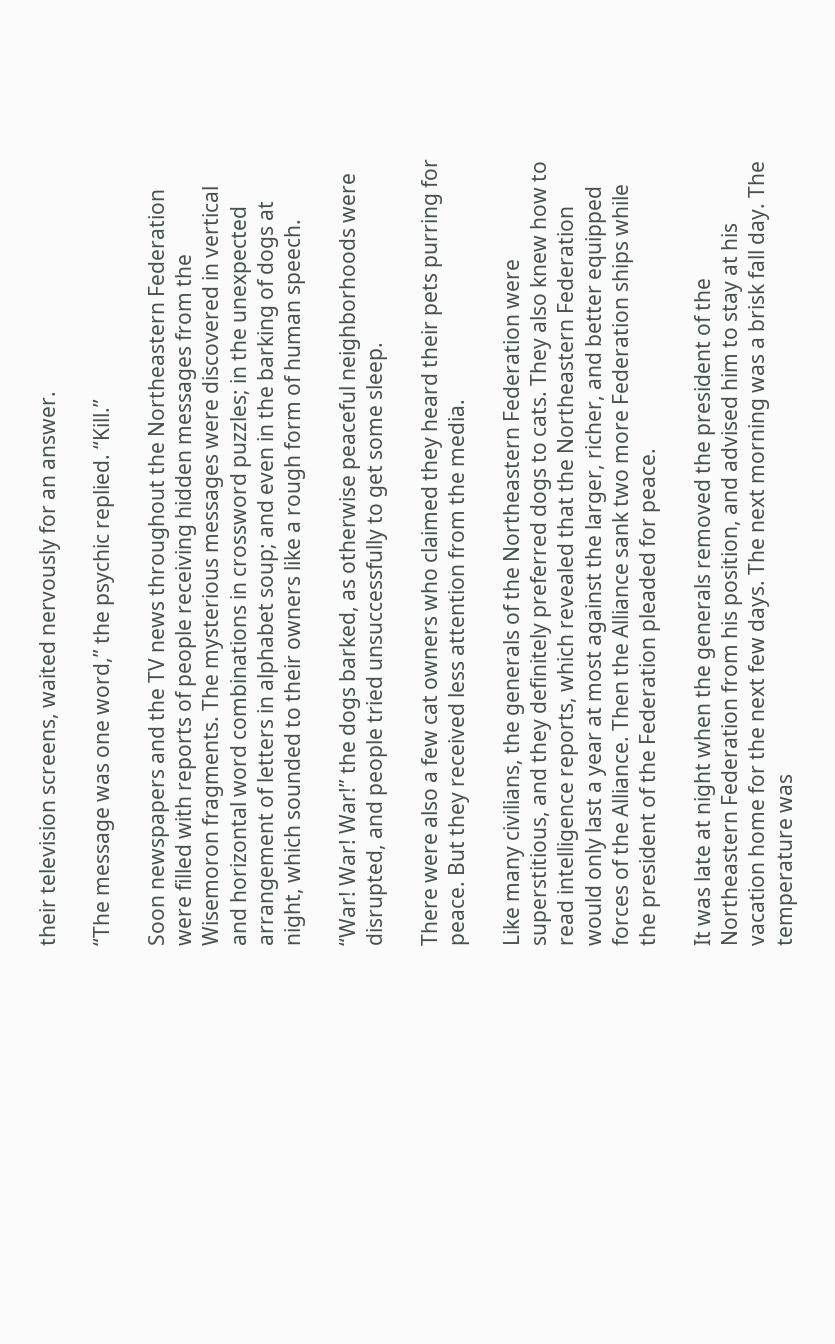their television screens, waited nervously for an answer.

“The message was one word,” the psychic replied. “Kill.”

Soon newspapers and the TV news throughout the Northeastern Federation were filled with reports of people receiving hidden messages from the Wisemoron fragments. The mysterious messages were discovered in vertical and horizontal word combinations in crossword puzzles; in the unexpected arrangement of letters in alphabet soup; and even in the barking of dogs at night, which sounded to their owners like a rough form of human speech.

“War! War! War!” the dogs barked, as otherwise peaceful neighborhoods were disrupted, and people tried unsuccessfully to get some sleep.

There were also a few cat owners who claimed they heard their pets purring for peace. But they received less attention from the media.

Like many civilians, the generals of the Northeastern Federation were superstitious, and they definitely preferred dogs to cats. They also knew how to read intelligence reports, which revealed that the Northeastern Federation would only last a year at most against the larger, richer, and better equipped forces of the Alliance. Then the Alliance sank two more Federation ships while the president of the Federation pleaded for peace.

It was late at night when the generals removed the president of the Northeastern Federation from his position, and advised him to stay at his vacation home for the next few days. The next morning was a brisk fall day. The temperature was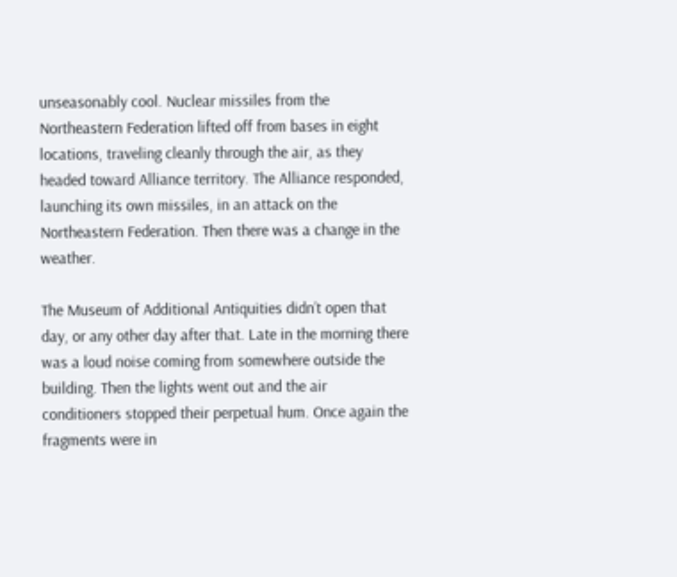unseasonably cool. Nuclear missiles from the Northeastern Federation lifted off from bases in eight locations, traveling cleanly through the air, as they headed toward Alliance territory. The Alliance responded, launching its own missiles, in an attack on the Northeastern Federation. Then there was a change in the weather.

The Museum of Additional Antiquities didn’t open that day, or any other day after that. Late in the morning there was a loud noise coming from somewhere outside the building. Then the lights went out and the air conditioners stopped their perpetual hum. Once again the fragments were in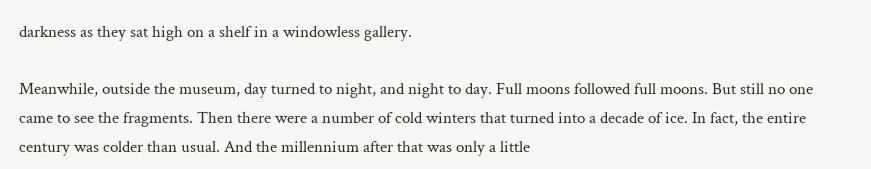darkness as they sat high on a shelf in a windowless gallery.

Meanwhile, outside the museum, day turned to night, and night to day. Full moons followed full moons. But still no one came to see the fragments. Then there were a number of cold winters that turned into a decade of ice. In fact, the entire century was colder than usual. And the millennium after that was only a little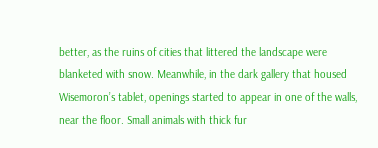better, as the ruins of cities that littered the landscape were blanketed with snow. Meanwhile, in the dark gallery that housed Wisemoron’s tablet, openings started to appear in one of the walls, near the floor. Small animals with thick fur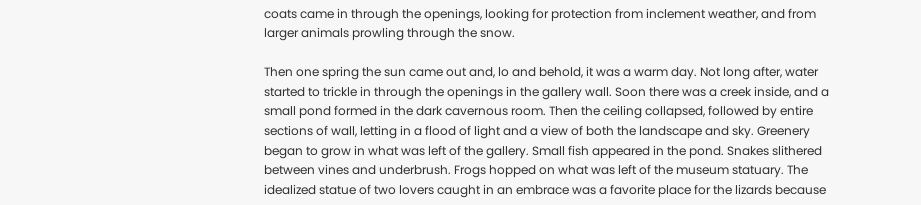coats came in through the openings, looking for protection from inclement weather, and from larger animals prowling through the snow.

Then one spring the sun came out and, lo and behold, it was a warm day. Not long after, water started to trickle in through the openings in the gallery wall. Soon there was a creek inside, and a small pond formed in the dark cavernous room. Then the ceiling collapsed, followed by entire sections of wall, letting in a flood of light and a view of both the landscape and sky. Greenery began to grow in what was left of the gallery. Small fish appeared in the pond. Snakes slithered between vines and underbrush. Frogs hopped on what was left of the museum statuary. The idealized statue of two lovers caught in an embrace was a favorite place for the lizards because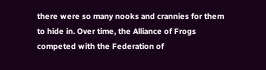there were so many nooks and crannies for them to hide in. Over time, the Alliance of Frogs competed with the Federation of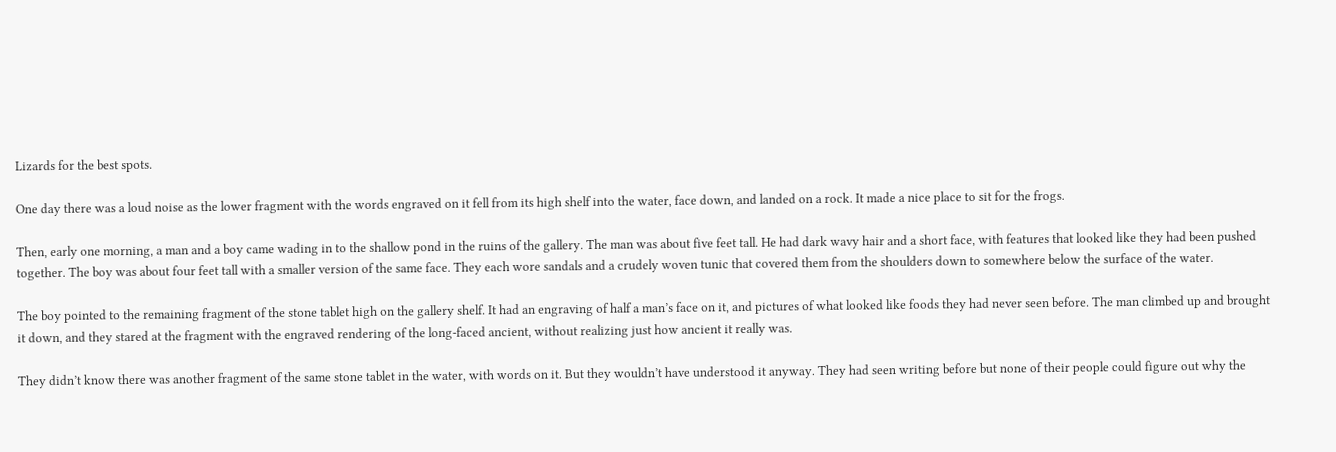Lizards for the best spots.

One day there was a loud noise as the lower fragment with the words engraved on it fell from its high shelf into the water, face down, and landed on a rock. It made a nice place to sit for the frogs.

Then, early one morning, a man and a boy came wading in to the shallow pond in the ruins of the gallery. The man was about five feet tall. He had dark wavy hair and a short face, with features that looked like they had been pushed together. The boy was about four feet tall with a smaller version of the same face. They each wore sandals and a crudely woven tunic that covered them from the shoulders down to somewhere below the surface of the water.

The boy pointed to the remaining fragment of the stone tablet high on the gallery shelf. It had an engraving of half a man’s face on it, and pictures of what looked like foods they had never seen before. The man climbed up and brought it down, and they stared at the fragment with the engraved rendering of the long-faced ancient, without realizing just how ancient it really was.

They didn’t know there was another fragment of the same stone tablet in the water, with words on it. But they wouldn’t have understood it anyway. They had seen writing before but none of their people could figure out why the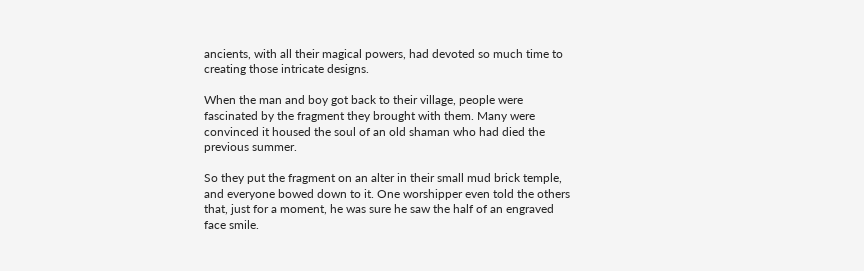ancients, with all their magical powers, had devoted so much time to creating those intricate designs.

When the man and boy got back to their village, people were fascinated by the fragment they brought with them. Many were convinced it housed the soul of an old shaman who had died the previous summer.

So they put the fragment on an alter in their small mud brick temple, and everyone bowed down to it. One worshipper even told the others that, just for a moment, he was sure he saw the half of an engraved face smile.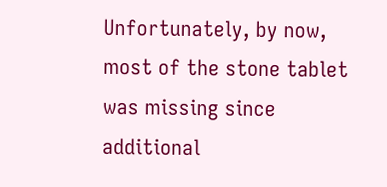Unfortunately, by now, most of the stone tablet was missing since additional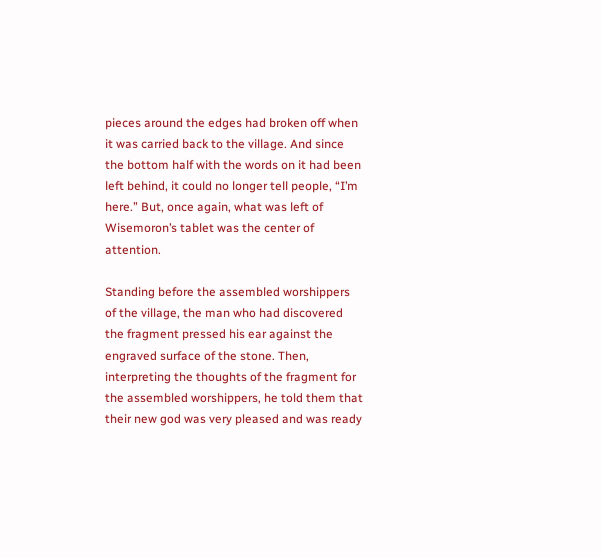pieces around the edges had broken off when it was carried back to the village. And since the bottom half with the words on it had been left behind, it could no longer tell people, “I’m here.” But, once again, what was left of Wisemoron’s tablet was the center of attention.

Standing before the assembled worshippers of the village, the man who had discovered the fragment pressed his ear against the engraved surface of the stone. Then, interpreting the thoughts of the fragment for the assembled worshippers, he told them that their new god was very pleased and was ready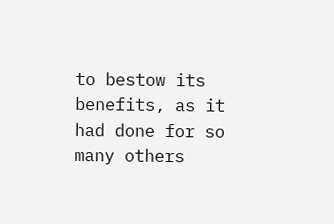to bestow its benefits, as it had done for so many others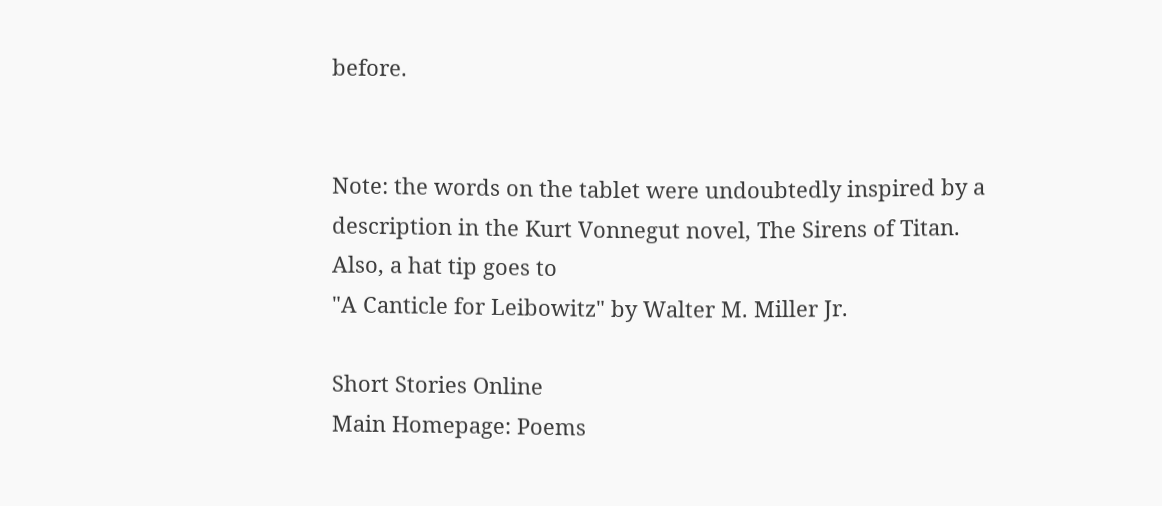before.


Note: the words on the tablet were undoubtedly inspired by a description in the Kurt Vonnegut novel, The Sirens of Titan.
Also, a hat tip goes to
"A Canticle for Leibowitz" by Walter M. Miller Jr.

Short Stories Online
Main Homepage: Poems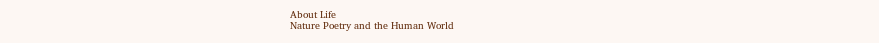About Life
Nature Poetry and the Human World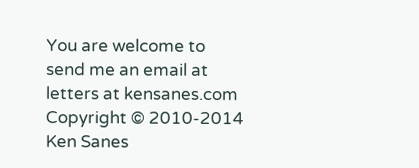You are welcome to send me an email at
letters at kensanes.com
Copyright © 2010-2014 Ken Sanes